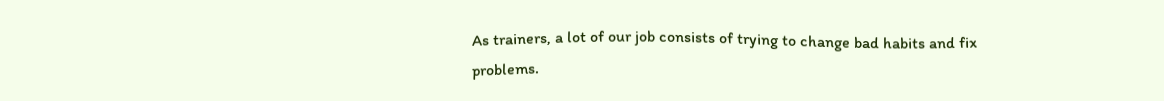As trainers, a lot of our job consists of trying to change bad habits and fix problems.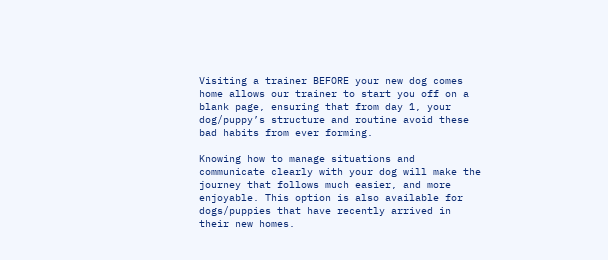Visiting a trainer BEFORE your new dog comes home allows our trainer to start you off on a blank page, ensuring that from day 1, your dog/puppy’s structure and routine avoid these bad habits from ever forming.

Knowing how to manage situations and communicate clearly with your dog will make the journey that follows much easier, and more enjoyable. This option is also available for dogs/puppies that have recently arrived in their new homes.